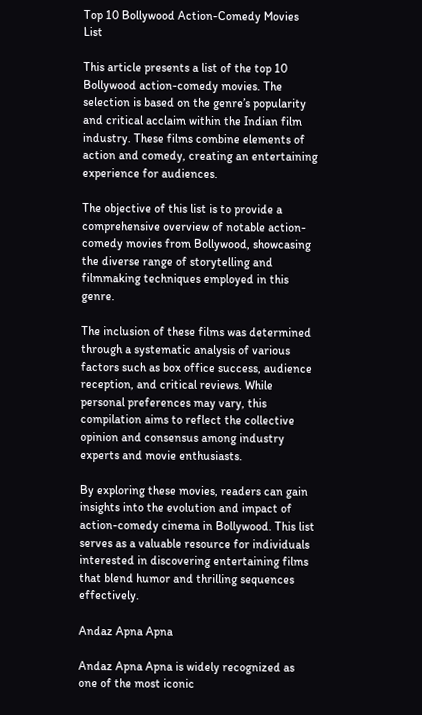Top 10 Bollywood Action-Comedy Movies List

This article presents a list of the top 10 Bollywood action-comedy movies. The selection is based on the genre’s popularity and critical acclaim within the Indian film industry. These films combine elements of action and comedy, creating an entertaining experience for audiences.

The objective of this list is to provide a comprehensive overview of notable action-comedy movies from Bollywood, showcasing the diverse range of storytelling and filmmaking techniques employed in this genre.

The inclusion of these films was determined through a systematic analysis of various factors such as box office success, audience reception, and critical reviews. While personal preferences may vary, this compilation aims to reflect the collective opinion and consensus among industry experts and movie enthusiasts.

By exploring these movies, readers can gain insights into the evolution and impact of action-comedy cinema in Bollywood. This list serves as a valuable resource for individuals interested in discovering entertaining films that blend humor and thrilling sequences effectively.

Andaz Apna Apna

Andaz Apna Apna is widely recognized as one of the most iconic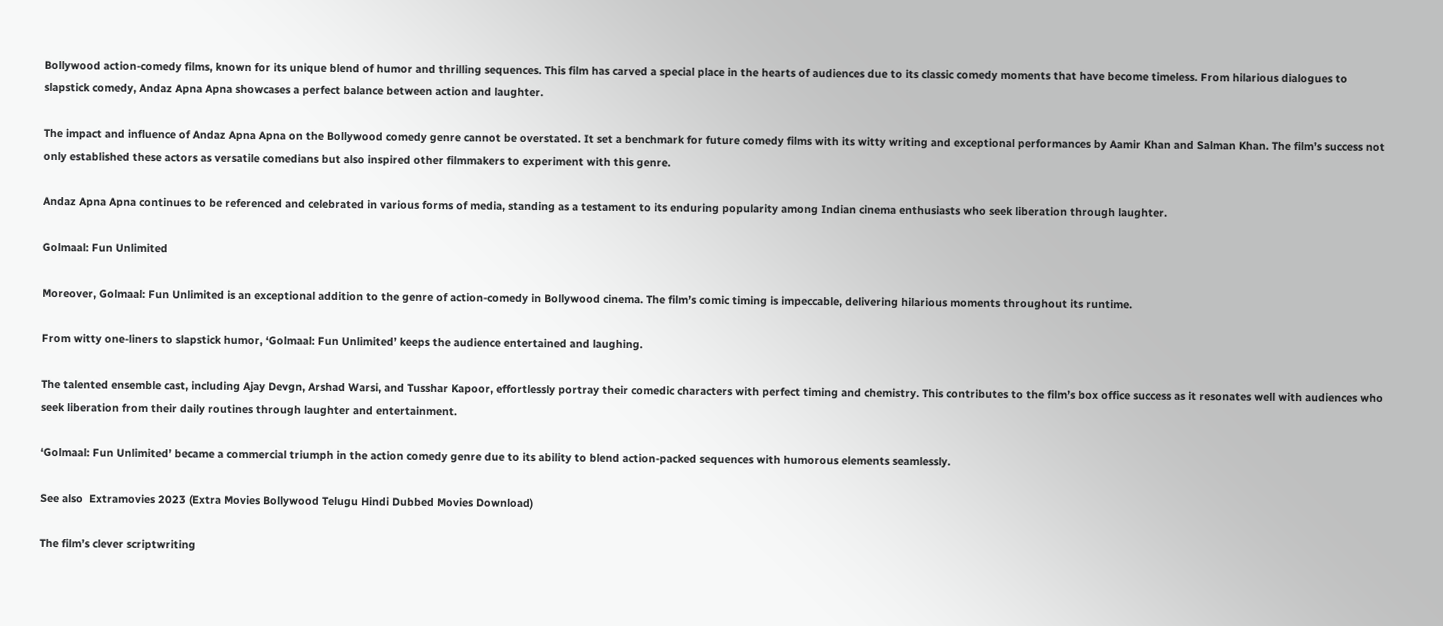Bollywood action-comedy films, known for its unique blend of humor and thrilling sequences. This film has carved a special place in the hearts of audiences due to its classic comedy moments that have become timeless. From hilarious dialogues to slapstick comedy, Andaz Apna Apna showcases a perfect balance between action and laughter.

The impact and influence of Andaz Apna Apna on the Bollywood comedy genre cannot be overstated. It set a benchmark for future comedy films with its witty writing and exceptional performances by Aamir Khan and Salman Khan. The film’s success not only established these actors as versatile comedians but also inspired other filmmakers to experiment with this genre.

Andaz Apna Apna continues to be referenced and celebrated in various forms of media, standing as a testament to its enduring popularity among Indian cinema enthusiasts who seek liberation through laughter.

Golmaal: Fun Unlimited

Moreover, Golmaal: Fun Unlimited is an exceptional addition to the genre of action-comedy in Bollywood cinema. The film’s comic timing is impeccable, delivering hilarious moments throughout its runtime.

From witty one-liners to slapstick humor, ‘Golmaal: Fun Unlimited’ keeps the audience entertained and laughing.

The talented ensemble cast, including Ajay Devgn, Arshad Warsi, and Tusshar Kapoor, effortlessly portray their comedic characters with perfect timing and chemistry. This contributes to the film’s box office success as it resonates well with audiences who seek liberation from their daily routines through laughter and entertainment.

‘Golmaal: Fun Unlimited’ became a commercial triumph in the action comedy genre due to its ability to blend action-packed sequences with humorous elements seamlessly.

See also  Extramovies 2023 (Extra Movies Bollywood Telugu Hindi Dubbed Movies Download)

The film’s clever scriptwriting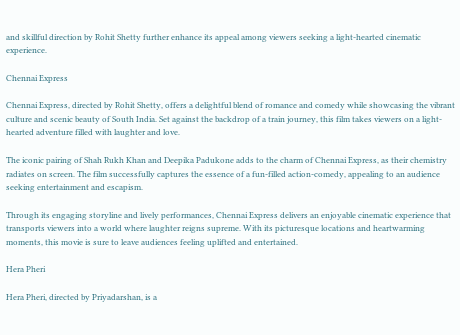and skillful direction by Rohit Shetty further enhance its appeal among viewers seeking a light-hearted cinematic experience.

Chennai Express

Chennai Express, directed by Rohit Shetty, offers a delightful blend of romance and comedy while showcasing the vibrant culture and scenic beauty of South India. Set against the backdrop of a train journey, this film takes viewers on a light-hearted adventure filled with laughter and love.

The iconic pairing of Shah Rukh Khan and Deepika Padukone adds to the charm of Chennai Express, as their chemistry radiates on screen. The film successfully captures the essence of a fun-filled action-comedy, appealing to an audience seeking entertainment and escapism.

Through its engaging storyline and lively performances, Chennai Express delivers an enjoyable cinematic experience that transports viewers into a world where laughter reigns supreme. With its picturesque locations and heartwarming moments, this movie is sure to leave audiences feeling uplifted and entertained.

Hera Pheri

Hera Pheri, directed by Priyadarshan, is a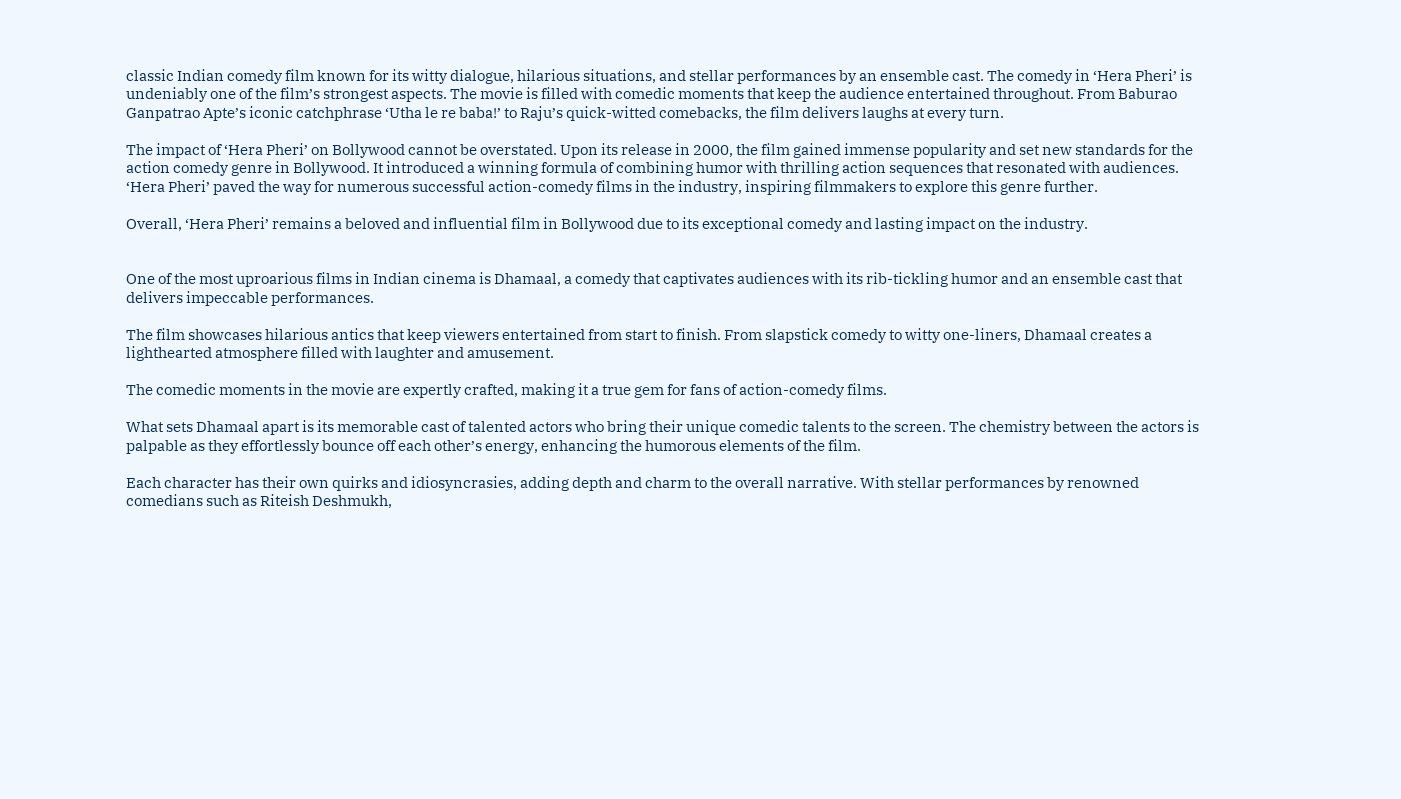classic Indian comedy film known for its witty dialogue, hilarious situations, and stellar performances by an ensemble cast. The comedy in ‘Hera Pheri’ is undeniably one of the film’s strongest aspects. The movie is filled with comedic moments that keep the audience entertained throughout. From Baburao Ganpatrao Apte’s iconic catchphrase ‘Utha le re baba!’ to Raju’s quick-witted comebacks, the film delivers laughs at every turn.

The impact of ‘Hera Pheri’ on Bollywood cannot be overstated. Upon its release in 2000, the film gained immense popularity and set new standards for the action comedy genre in Bollywood. It introduced a winning formula of combining humor with thrilling action sequences that resonated with audiences. ‘Hera Pheri’ paved the way for numerous successful action-comedy films in the industry, inspiring filmmakers to explore this genre further.

Overall, ‘Hera Pheri’ remains a beloved and influential film in Bollywood due to its exceptional comedy and lasting impact on the industry.


One of the most uproarious films in Indian cinema is Dhamaal, a comedy that captivates audiences with its rib-tickling humor and an ensemble cast that delivers impeccable performances.

The film showcases hilarious antics that keep viewers entertained from start to finish. From slapstick comedy to witty one-liners, Dhamaal creates a lighthearted atmosphere filled with laughter and amusement.

The comedic moments in the movie are expertly crafted, making it a true gem for fans of action-comedy films.

What sets Dhamaal apart is its memorable cast of talented actors who bring their unique comedic talents to the screen. The chemistry between the actors is palpable as they effortlessly bounce off each other’s energy, enhancing the humorous elements of the film.

Each character has their own quirks and idiosyncrasies, adding depth and charm to the overall narrative. With stellar performances by renowned comedians such as Riteish Deshmukh,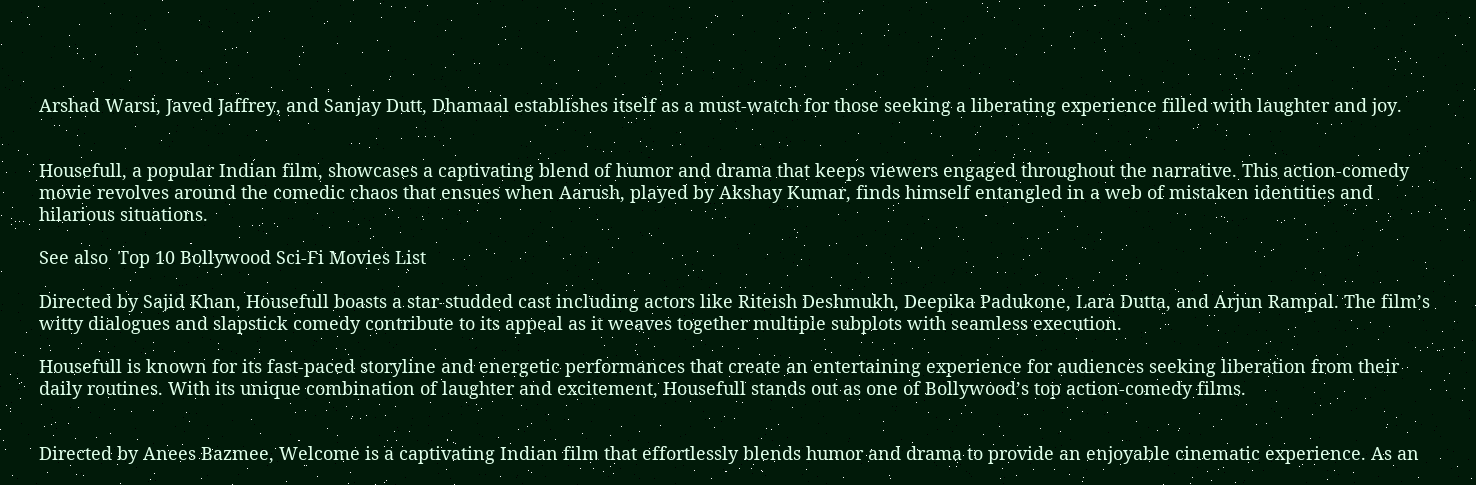Arshad Warsi, Javed Jaffrey, and Sanjay Dutt, Dhamaal establishes itself as a must-watch for those seeking a liberating experience filled with laughter and joy.


Housefull, a popular Indian film, showcases a captivating blend of humor and drama that keeps viewers engaged throughout the narrative. This action-comedy movie revolves around the comedic chaos that ensues when Aarush, played by Akshay Kumar, finds himself entangled in a web of mistaken identities and hilarious situations.

See also  Top 10 Bollywood Sci-Fi Movies List

Directed by Sajid Khan, Housefull boasts a star-studded cast including actors like Riteish Deshmukh, Deepika Padukone, Lara Dutta, and Arjun Rampal. The film’s witty dialogues and slapstick comedy contribute to its appeal as it weaves together multiple subplots with seamless execution.

Housefull is known for its fast-paced storyline and energetic performances that create an entertaining experience for audiences seeking liberation from their daily routines. With its unique combination of laughter and excitement, Housefull stands out as one of Bollywood’s top action-comedy films.


Directed by Anees Bazmee, Welcome is a captivating Indian film that effortlessly blends humor and drama to provide an enjoyable cinematic experience. As an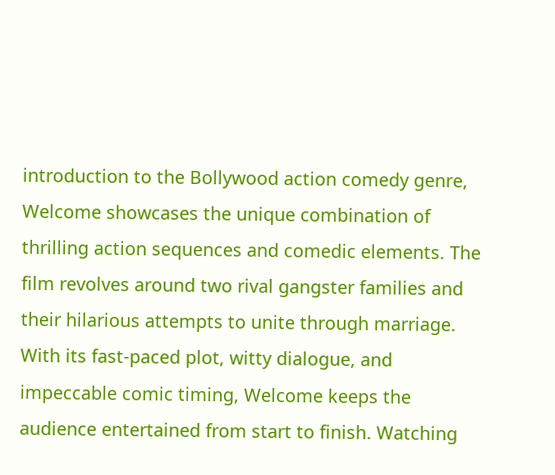introduction to the Bollywood action comedy genre, Welcome showcases the unique combination of thrilling action sequences and comedic elements. The film revolves around two rival gangster families and their hilarious attempts to unite through marriage. With its fast-paced plot, witty dialogue, and impeccable comic timing, Welcome keeps the audience entertained from start to finish. Watching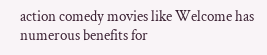action comedy movies like Welcome has numerous benefits for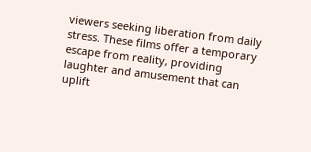viewers seeking liberation from daily stress. These films offer a temporary escape from reality, providing laughter and amusement that can uplift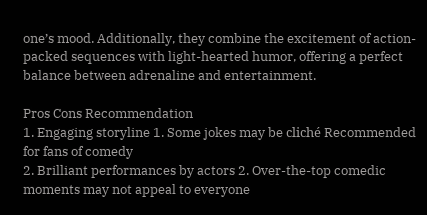one’s mood. Additionally, they combine the excitement of action-packed sequences with light-hearted humor, offering a perfect balance between adrenaline and entertainment.

Pros Cons Recommendation
1. Engaging storyline 1. Some jokes may be cliché Recommended for fans of comedy
2. Brilliant performances by actors 2. Over-the-top comedic moments may not appeal to everyone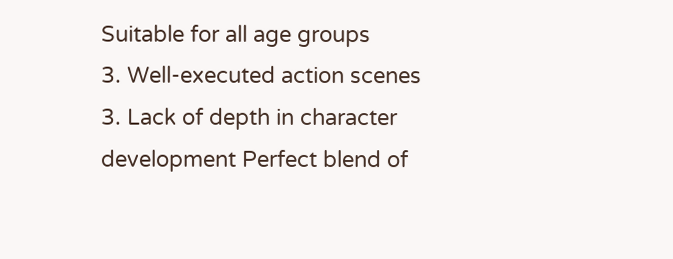Suitable for all age groups
3. Well-executed action scenes 3. Lack of depth in character development Perfect blend of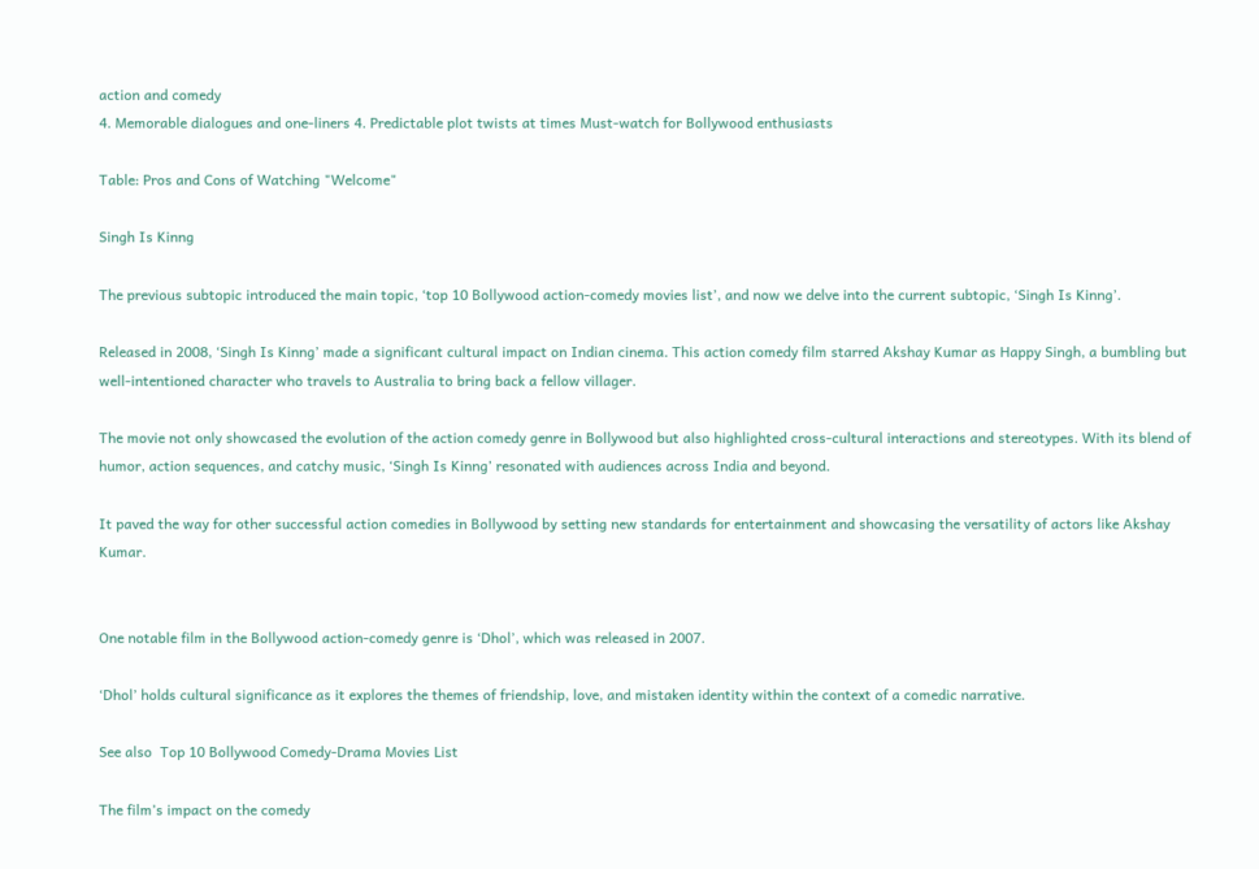action and comedy
4. Memorable dialogues and one-liners 4. Predictable plot twists at times Must-watch for Bollywood enthusiasts

Table: Pros and Cons of Watching "Welcome"

Singh Is Kinng

The previous subtopic introduced the main topic, ‘top 10 Bollywood action-comedy movies list’, and now we delve into the current subtopic, ‘Singh Is Kinng’.

Released in 2008, ‘Singh Is Kinng’ made a significant cultural impact on Indian cinema. This action comedy film starred Akshay Kumar as Happy Singh, a bumbling but well-intentioned character who travels to Australia to bring back a fellow villager.

The movie not only showcased the evolution of the action comedy genre in Bollywood but also highlighted cross-cultural interactions and stereotypes. With its blend of humor, action sequences, and catchy music, ‘Singh Is Kinng’ resonated with audiences across India and beyond.

It paved the way for other successful action comedies in Bollywood by setting new standards for entertainment and showcasing the versatility of actors like Akshay Kumar.


One notable film in the Bollywood action-comedy genre is ‘Dhol’, which was released in 2007.

‘Dhol’ holds cultural significance as it explores the themes of friendship, love, and mistaken identity within the context of a comedic narrative.

See also  Top 10 Bollywood Comedy-Drama Movies List

The film’s impact on the comedy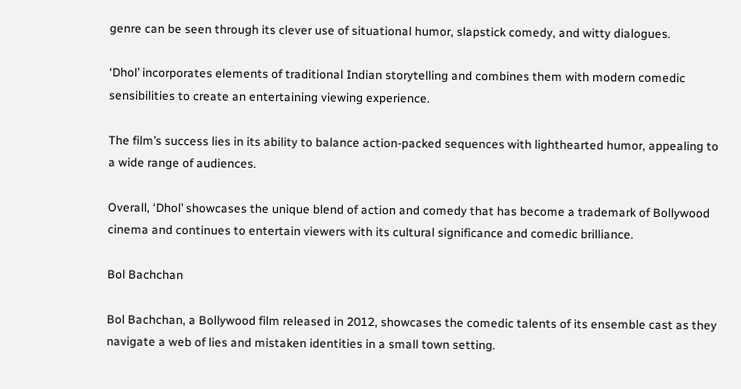genre can be seen through its clever use of situational humor, slapstick comedy, and witty dialogues.

‘Dhol’ incorporates elements of traditional Indian storytelling and combines them with modern comedic sensibilities to create an entertaining viewing experience.

The film’s success lies in its ability to balance action-packed sequences with lighthearted humor, appealing to a wide range of audiences.

Overall, ‘Dhol’ showcases the unique blend of action and comedy that has become a trademark of Bollywood cinema and continues to entertain viewers with its cultural significance and comedic brilliance.

Bol Bachchan

Bol Bachchan, a Bollywood film released in 2012, showcases the comedic talents of its ensemble cast as they navigate a web of lies and mistaken identities in a small town setting.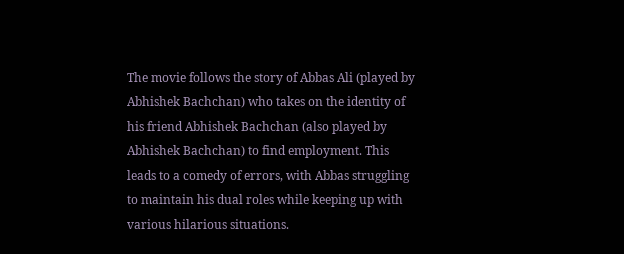The movie follows the story of Abbas Ali (played by Abhishek Bachchan) who takes on the identity of his friend Abhishek Bachchan (also played by Abhishek Bachchan) to find employment. This leads to a comedy of errors, with Abbas struggling to maintain his dual roles while keeping up with various hilarious situations.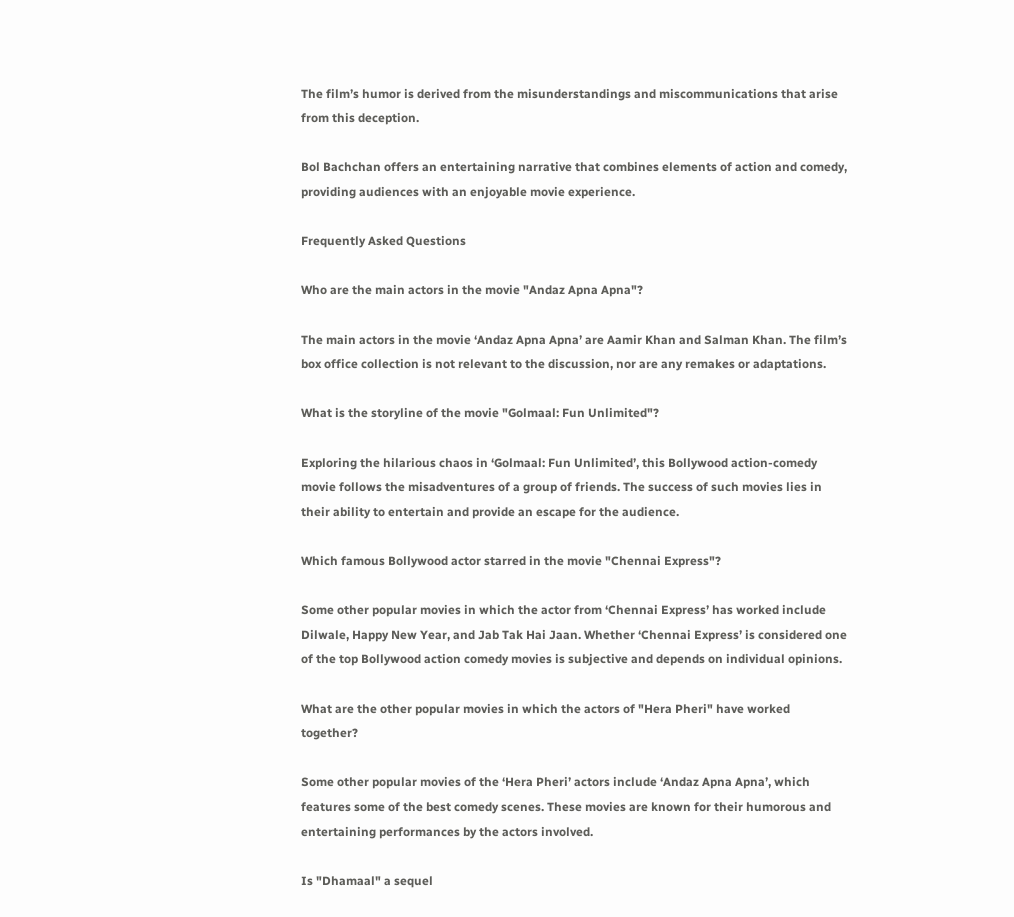The film’s humor is derived from the misunderstandings and miscommunications that arise from this deception.

Bol Bachchan offers an entertaining narrative that combines elements of action and comedy, providing audiences with an enjoyable movie experience.

Frequently Asked Questions

Who are the main actors in the movie "Andaz Apna Apna"?

The main actors in the movie ‘Andaz Apna Apna’ are Aamir Khan and Salman Khan. The film’s box office collection is not relevant to the discussion, nor are any remakes or adaptations.

What is the storyline of the movie "Golmaal: Fun Unlimited"?

Exploring the hilarious chaos in ‘Golmaal: Fun Unlimited’, this Bollywood action-comedy movie follows the misadventures of a group of friends. The success of such movies lies in their ability to entertain and provide an escape for the audience.

Which famous Bollywood actor starred in the movie "Chennai Express"?

Some other popular movies in which the actor from ‘Chennai Express’ has worked include Dilwale, Happy New Year, and Jab Tak Hai Jaan. Whether ‘Chennai Express’ is considered one of the top Bollywood action comedy movies is subjective and depends on individual opinions.

What are the other popular movies in which the actors of "Hera Pheri" have worked together?

Some other popular movies of the ‘Hera Pheri’ actors include ‘Andaz Apna Apna’, which features some of the best comedy scenes. These movies are known for their humorous and entertaining performances by the actors involved.

Is "Dhamaal" a sequel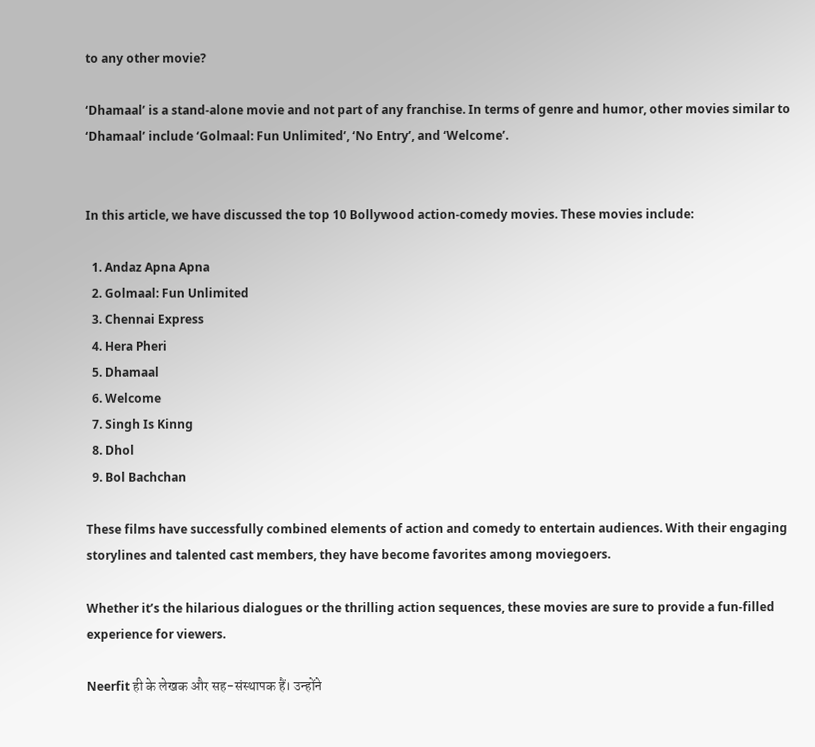to any other movie?

‘Dhamaal’ is a stand-alone movie and not part of any franchise. In terms of genre and humor, other movies similar to ‘Dhamaal’ include ‘Golmaal: Fun Unlimited’, ‘No Entry’, and ‘Welcome’.


In this article, we have discussed the top 10 Bollywood action-comedy movies. These movies include:

  1. Andaz Apna Apna
  2. Golmaal: Fun Unlimited
  3. Chennai Express
  4. Hera Pheri
  5. Dhamaal
  6. Welcome
  7. Singh Is Kinng
  8. Dhol
  9. Bol Bachchan

These films have successfully combined elements of action and comedy to entertain audiences. With their engaging storylines and talented cast members, they have become favorites among moviegoers.

Whether it’s the hilarious dialogues or the thrilling action sequences, these movies are sure to provide a fun-filled experience for viewers.

Neerfit ही के लेखक और सह-संस्थापक हैं। उन्होंने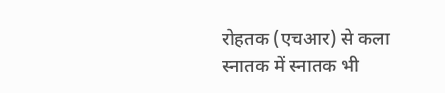रोहतक (एचआर) से कला स्नातक में स्नातक भी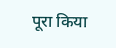पूरा किया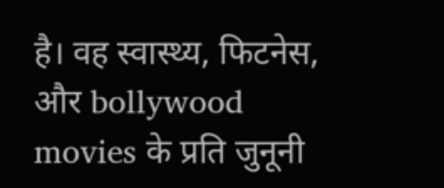है। वह स्वास्थ्य, फिटनेस,  और bollywood movies के प्रति जुनूनी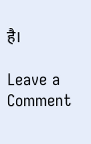है।

Leave a Comment